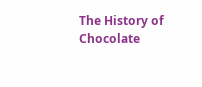The History of Chocolate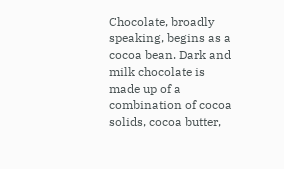Chocolate, broadly speaking, begins as a cocoa bean. Dark and milk chocolate is made up of a combination of cocoa solids, cocoa butter,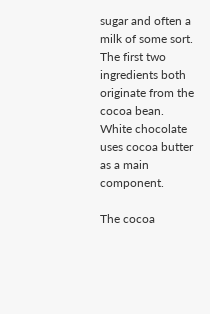sugar and often a milk of some sort. The first two ingredients both originate from the cocoa bean. White chocolate uses cocoa butter as a main component.

The cocoa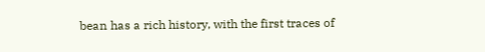bean has a rich history, with the first traces of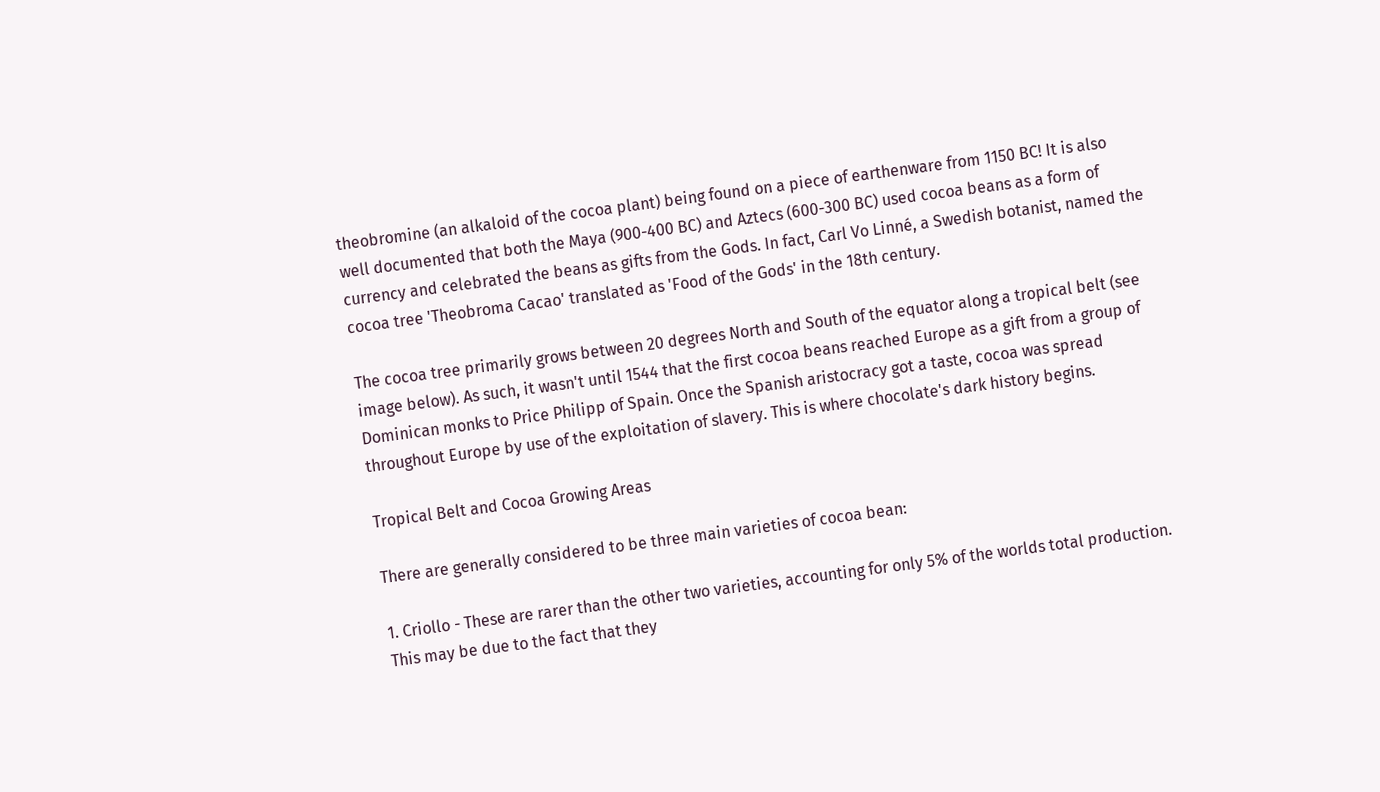theobromine (an alkaloid of the cocoa plant) being found on a piece of earthenware from 1150 BC! It is also well documented that both the Maya (900-400 BC) and Aztecs (600-300 BC) used cocoa beans as a form of currency and celebrated the beans as gifts from the Gods. In fact, Carl Vo Linné, a Swedish botanist, named the cocoa tree 'Theobroma Cacao' translated as 'Food of the Gods' in the 18th century.

The cocoa tree primarily grows between 20 degrees North and South of the equator along a tropical belt (see image below). As such, it wasn't until 1544 that the first cocoa beans reached Europe as a gift from a group of Dominican monks to Price Philipp of Spain. Once the Spanish aristocracy got a taste, cocoa was spread throughout Europe by use of the exploitation of slavery. This is where chocolate's dark history begins.

Tropical Belt and Cocoa Growing Areas

There are generally considered to be three main varieties of cocoa bean:

1. Criollo - These are rarer than the other two varieties, accounting for only 5% of the worlds total production. This may be due to the fact that they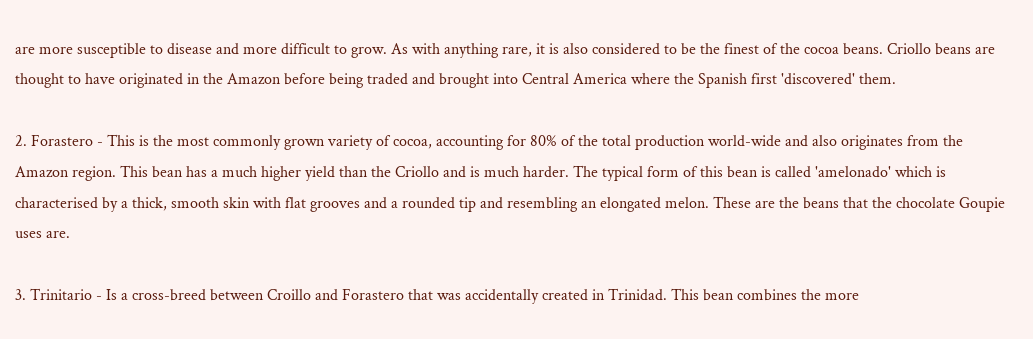are more susceptible to disease and more difficult to grow. As with anything rare, it is also considered to be the finest of the cocoa beans. Criollo beans are thought to have originated in the Amazon before being traded and brought into Central America where the Spanish first 'discovered' them.

2. Forastero - This is the most commonly grown variety of cocoa, accounting for 80% of the total production world-wide and also originates from the Amazon region. This bean has a much higher yield than the Criollo and is much harder. The typical form of this bean is called 'amelonado' which is characterised by a thick, smooth skin with flat grooves and a rounded tip and resembling an elongated melon. These are the beans that the chocolate Goupie uses are.

3. Trinitario - Is a cross-breed between Croillo and Forastero that was accidentally created in Trinidad. This bean combines the more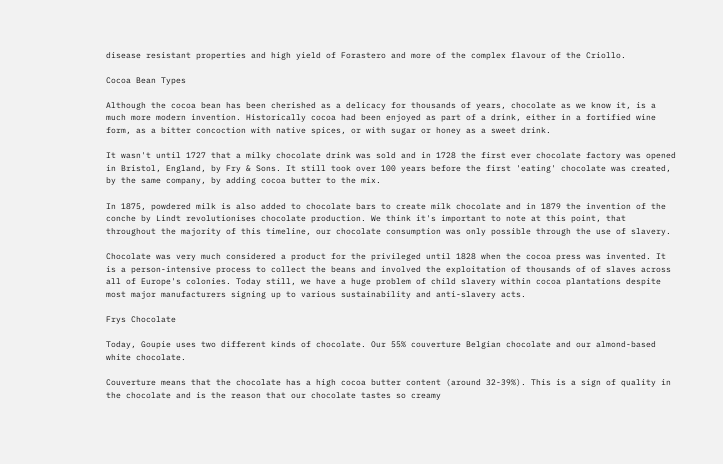disease resistant properties and high yield of Forastero and more of the complex flavour of the Criollo.

Cocoa Bean Types

Although the cocoa bean has been cherished as a delicacy for thousands of years, chocolate as we know it, is a much more modern invention. Historically cocoa had been enjoyed as part of a drink, either in a fortified wine form, as a bitter concoction with native spices, or with sugar or honey as a sweet drink.

It wasn't until 1727 that a milky chocolate drink was sold and in 1728 the first ever chocolate factory was opened in Bristol, England, by Fry & Sons. It still took over 100 years before the first 'eating' chocolate was created, by the same company, by adding cocoa butter to the mix.

In 1875, powdered milk is also added to chocolate bars to create milk chocolate and in 1879 the invention of the conche by Lindt revolutionises chocolate production. We think it's important to note at this point, that throughout the majority of this timeline, our chocolate consumption was only possible through the use of slavery.

Chocolate was very much considered a product for the privileged until 1828 when the cocoa press was invented. It is a person-intensive process to collect the beans and involved the exploitation of thousands of of slaves across all of Europe's colonies. Today still, we have a huge problem of child slavery within cocoa plantations despite most major manufacturers signing up to various sustainability and anti-slavery acts.

Frys Chocolate

Today, Goupie uses two different kinds of chocolate. Our 55% couverture Belgian chocolate and our almond-based white chocolate.

Couverture means that the chocolate has a high cocoa butter content (around 32-39%). This is a sign of quality in the chocolate and is the reason that our chocolate tastes so creamy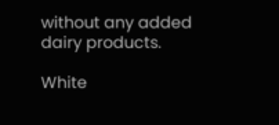without any added dairy products.

White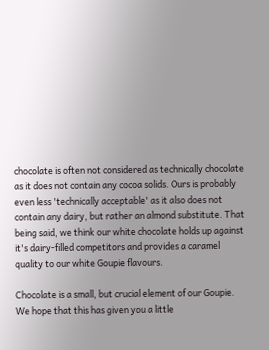chocolate is often not considered as technically chocolate as it does not contain any cocoa solids. Ours is probably even less 'technically acceptable' as it also does not contain any dairy, but rather an almond substitute. That being said, we think our white chocolate holds up against it's dairy-filled competitors and provides a caramel quality to our white Goupie flavours.

Chocolate is a small, but crucial element of our Goupie. We hope that this has given you a little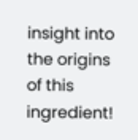insight into the origins of this ingredient!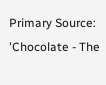Primary Source: 'Chocolate - The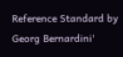Reference Standard by Georg Bernardini'